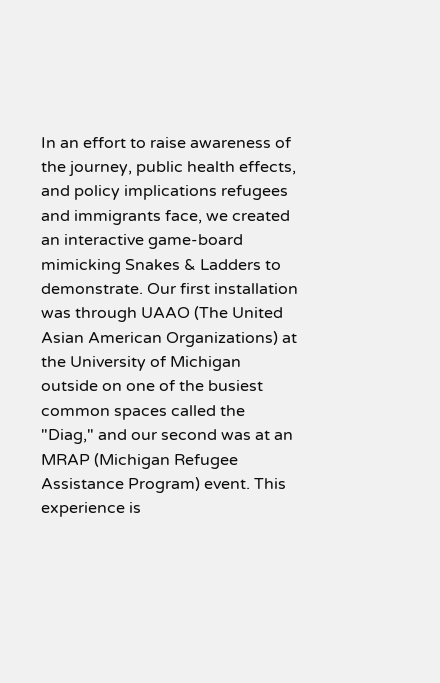In an effort to raise awareness of the journey, public health effects, and policy implications refugees and immigrants face, we created an interactive game-board mimicking Snakes & Ladders to demonstrate. Our first installation was through UAAO (The United Asian American Organizations) at the University of Michigan outside on one of the busiest common spaces called the "Diag," and our second was at an MRAP (Michigan Refugee Assistance Program) event. This experience is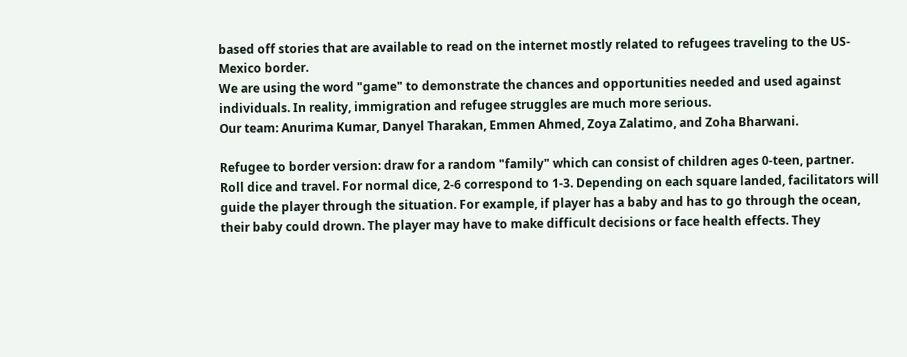based off stories that are available to read on the internet mostly related to refugees traveling to the US-Mexico border.
We are using the word "game" to demonstrate the chances and opportunities needed and used against individuals. In reality, immigration and refugee struggles are much more serious.
Our team: Anurima Kumar, Danyel Tharakan, Emmen Ahmed, Zoya Zalatimo, and Zoha Bharwani.

Refugee to border version: draw for a random "family" which can consist of children ages 0-teen, partner. Roll dice and travel. For normal dice, 2-6 correspond to 1-3. Depending on each square landed, facilitators will guide the player through the situation. For example, if player has a baby and has to go through the ocean, their baby could drown. The player may have to make difficult decisions or face health effects. They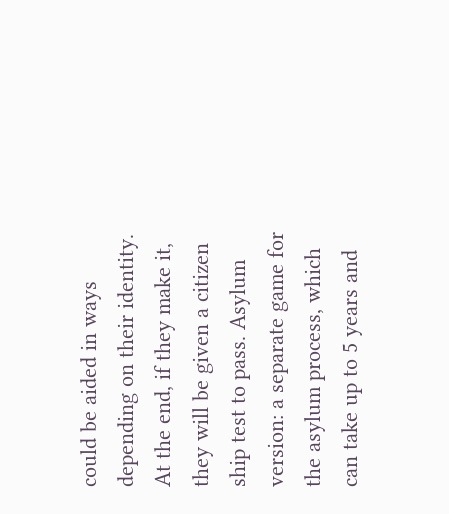could be aided in ways depending on their identity. At the end, if they make it, they will be given a citizen ship test to pass. Asylum version: a separate game for the asylum process, which can take up to 5 years and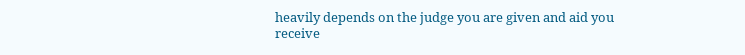heavily depends on the judge you are given and aid you receive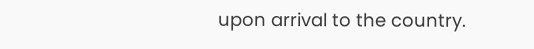upon arrival to the country.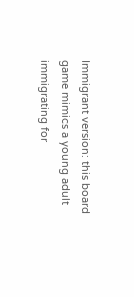Immigrant version: this board game mimics a young adult immigrating for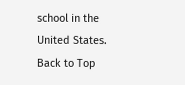school in the United States.
Back to Top